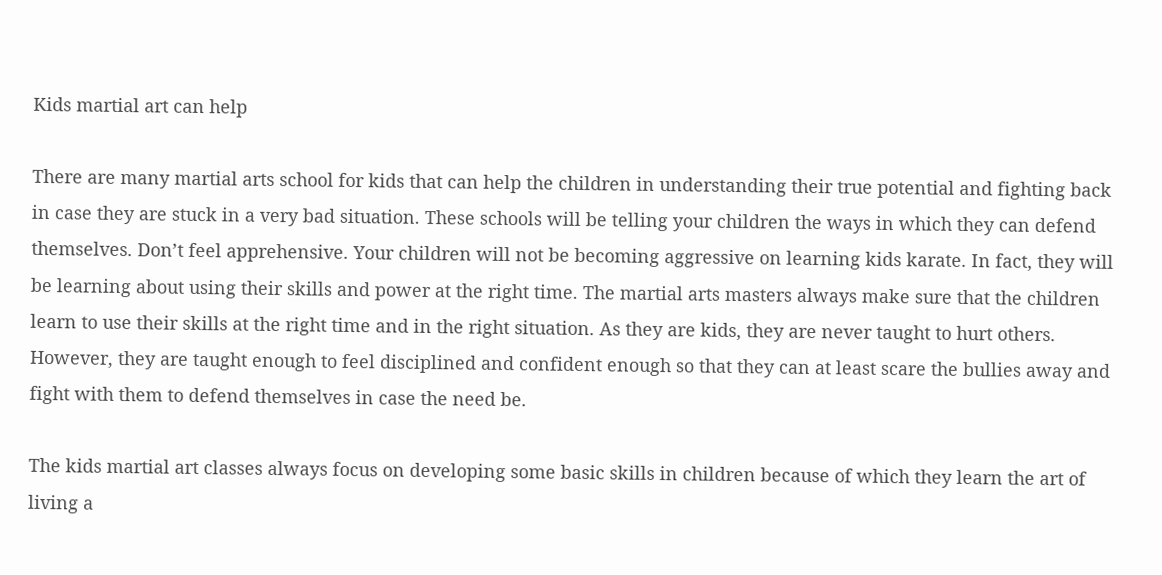Kids martial art can help

There are many martial arts school for kids that can help the children in understanding their true potential and fighting back in case they are stuck in a very bad situation. These schools will be telling your children the ways in which they can defend themselves. Don’t feel apprehensive. Your children will not be becoming aggressive on learning kids karate. In fact, they will be learning about using their skills and power at the right time. The martial arts masters always make sure that the children learn to use their skills at the right time and in the right situation. As they are kids, they are never taught to hurt others. However, they are taught enough to feel disciplined and confident enough so that they can at least scare the bullies away and fight with them to defend themselves in case the need be.

The kids martial art classes always focus on developing some basic skills in children because of which they learn the art of living a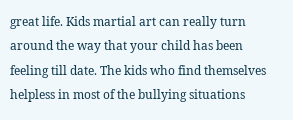great life. Kids martial art can really turn around the way that your child has been feeling till date. The kids who find themselves helpless in most of the bullying situations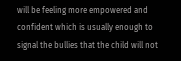will be feeling more empowered and confident which is usually enough to signal the bullies that the child will not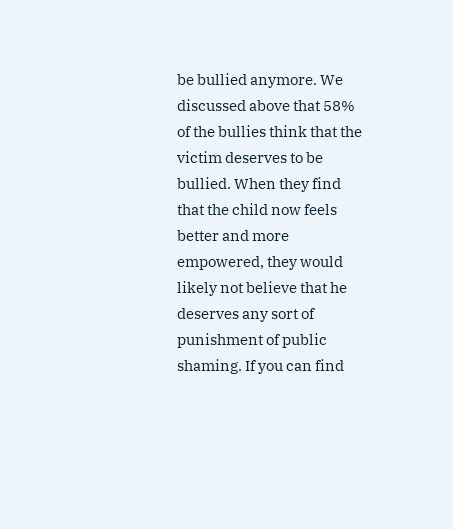be bullied anymore. We discussed above that 58% of the bullies think that the victim deserves to be bullied. When they find that the child now feels better and more empowered, they would likely not believe that he deserves any sort of punishment of public shaming. If you can find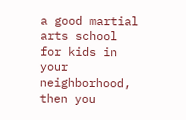a good martial arts school for kids in your neighborhood, then you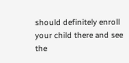should definitely enroll your child there and see the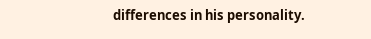differences in his personality.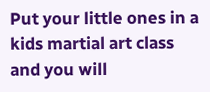Put your little ones in a kids martial art class and you will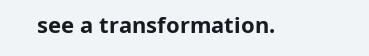see a transformation.